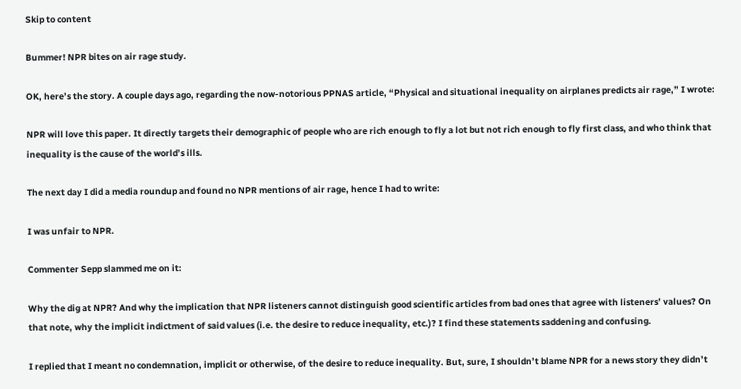Skip to content

Bummer! NPR bites on air rage study.

OK, here’s the story. A couple days ago, regarding the now-notorious PPNAS article, “Physical and situational inequality on airplanes predicts air rage,” I wrote:

NPR will love this paper. It directly targets their demographic of people who are rich enough to fly a lot but not rich enough to fly first class, and who think that inequality is the cause of the world’s ills.

The next day I did a media roundup and found no NPR mentions of air rage, hence I had to write:

I was unfair to NPR.

Commenter Sepp slammed me on it:

Why the dig at NPR? And why the implication that NPR listeners cannot distinguish good scientific articles from bad ones that agree with listeners’ values? On that note, why the implicit indictment of said values (i.e. the desire to reduce inequality, etc.)? I find these statements saddening and confusing.

I replied that I meant no condemnation, implicit or otherwise, of the desire to reduce inequality. But, sure, I shouldn’t blame NPR for a news story they didn’t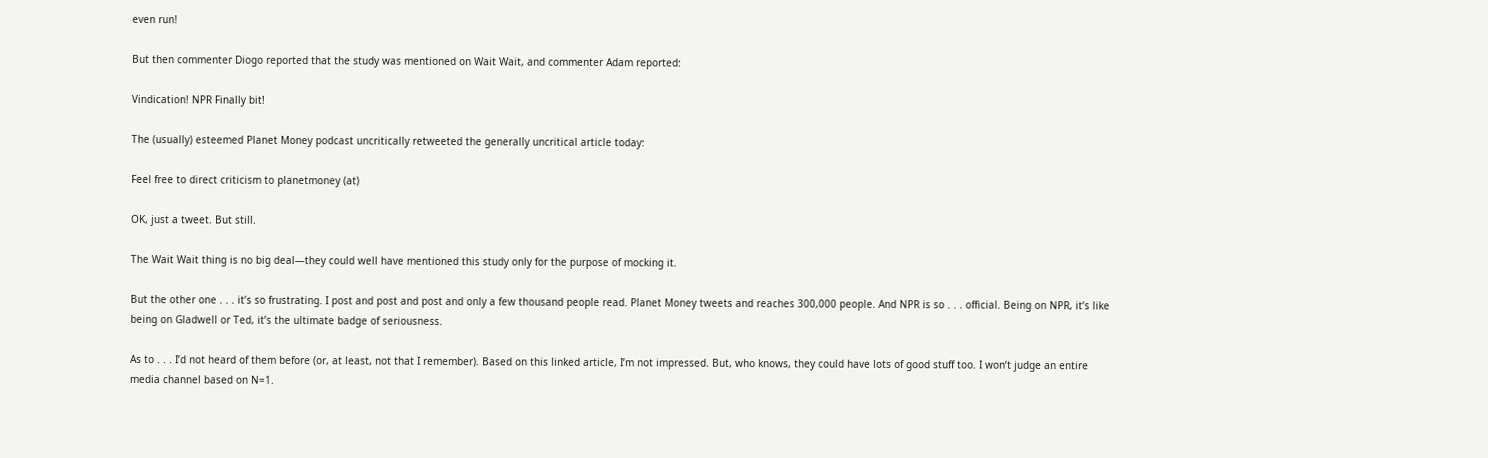even run!

But then commenter Diogo reported that the study was mentioned on Wait Wait, and commenter Adam reported:

Vindication! NPR Finally bit!

The (usually) esteemed Planet Money podcast uncritically retweeted the generally uncritical article today:

Feel free to direct criticism to planetmoney (at)

OK, just a tweet. But still.

The Wait Wait thing is no big deal—they could well have mentioned this study only for the purpose of mocking it.

But the other one . . . it’s so frustrating. I post and post and post and only a few thousand people read. Planet Money tweets and reaches 300,000 people. And NPR is so . . . official. Being on NPR, it’s like being on Gladwell or Ted, it’s the ultimate badge of seriousness.

As to . . . I’d not heard of them before (or, at least, not that I remember). Based on this linked article, I’m not impressed. But, who knows, they could have lots of good stuff too. I won’t judge an entire media channel based on N=1.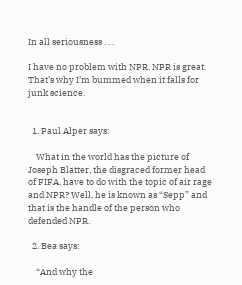In all seriousness . . .

I have no problem with NPR. NPR is great. That’s why I’m bummed when it falls for junk science.


  1. Paul Alper says:

    What in the world has the picture of Joseph Blatter, the disgraced former head of FIFA, have to do with the topic of air rage and NPR? Well, he is known as “Sepp” and that is the handle of the person who defended NPR.

  2. Bea says:

    “And why the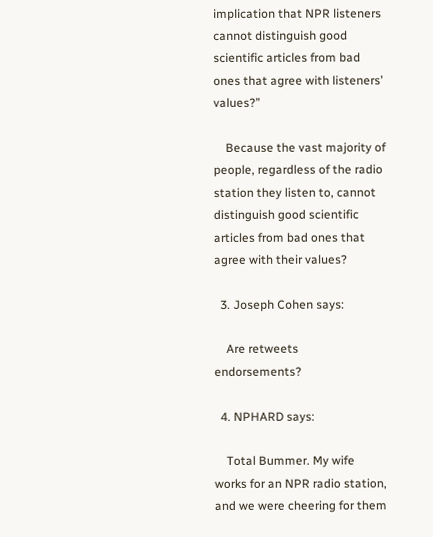implication that NPR listeners cannot distinguish good scientific articles from bad ones that agree with listeners’ values?”

    Because the vast majority of people, regardless of the radio station they listen to, cannot distinguish good scientific articles from bad ones that agree with their values?

  3. Joseph Cohen says:

    Are retweets endorsements?

  4. NPHARD says:

    Total Bummer. My wife works for an NPR radio station, and we were cheering for them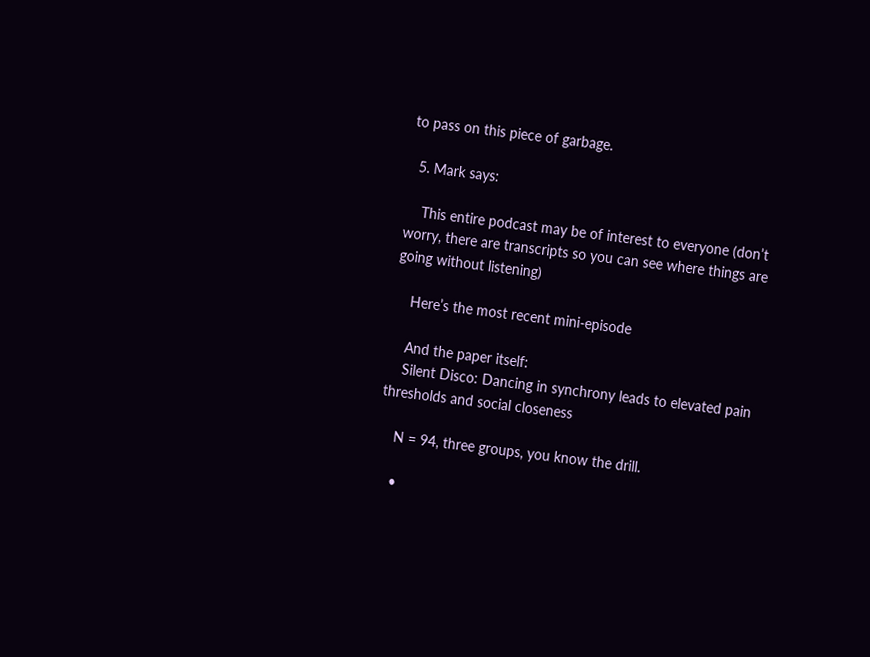to pass on this piece of garbage.

  5. Mark says:

    This entire podcast may be of interest to everyone (don’t worry, there are transcripts so you can see where things are going without listening)

    Here’s the most recent mini-episode

    And the paper itself:
    Silent Disco: Dancing in synchrony leads to elevated pain thresholds and social closeness

    N = 94, three groups, you know the drill.

    •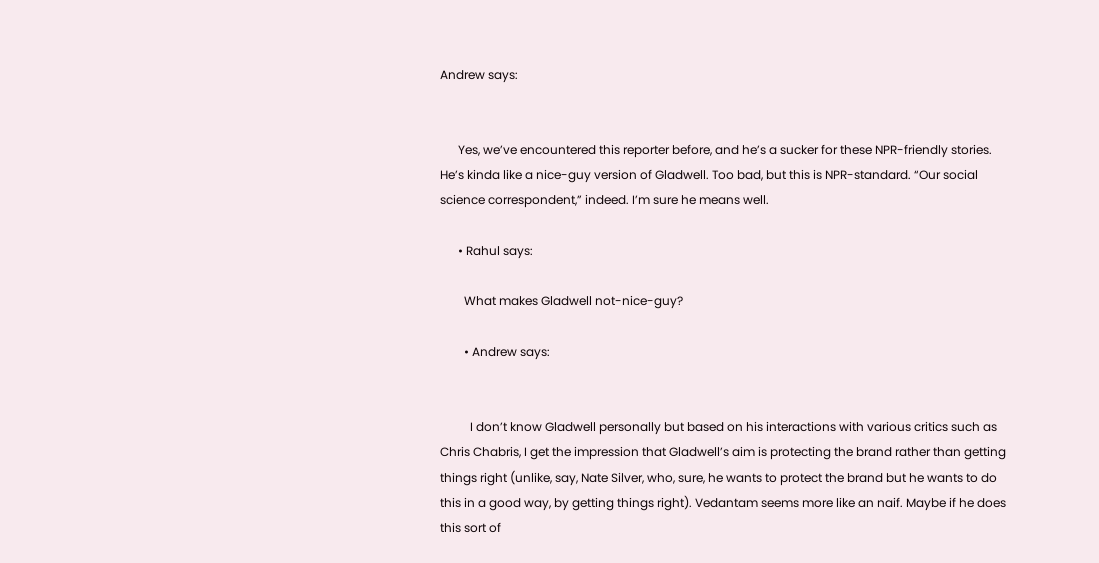Andrew says:


      Yes, we’ve encountered this reporter before, and he’s a sucker for these NPR-friendly stories. He’s kinda like a nice-guy version of Gladwell. Too bad, but this is NPR-standard. “Our social science correspondent,” indeed. I’m sure he means well.

      • Rahul says:

        What makes Gladwell not-nice-guy?

        • Andrew says:


          I don’t know Gladwell personally but based on his interactions with various critics such as Chris Chabris, I get the impression that Gladwell’s aim is protecting the brand rather than getting things right (unlike, say, Nate Silver, who, sure, he wants to protect the brand but he wants to do this in a good way, by getting things right). Vedantam seems more like an naif. Maybe if he does this sort of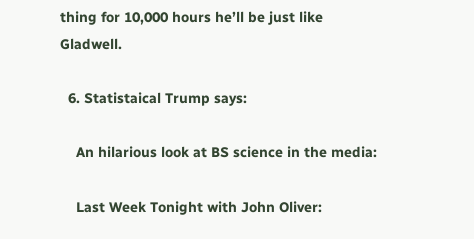thing for 10,000 hours he’ll be just like Gladwell.

  6. Statistaical Trump says:

    An hilarious look at BS science in the media:

    Last Week Tonight with John Oliver: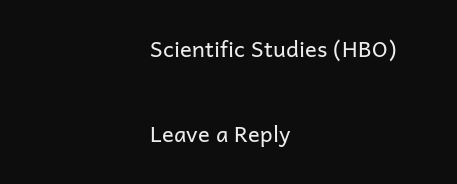Scientific Studies (HBO)

Leave a Reply